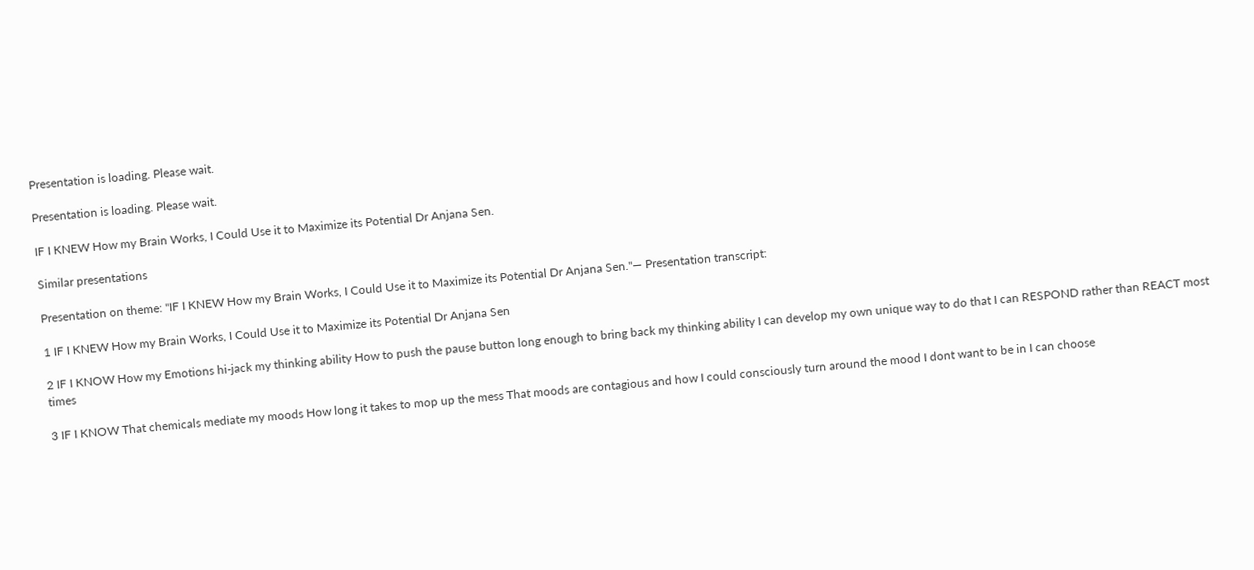Presentation is loading. Please wait.

Presentation is loading. Please wait.

IF I KNEW How my Brain Works, I Could Use it to Maximize its Potential Dr Anjana Sen.

Similar presentations

Presentation on theme: "IF I KNEW How my Brain Works, I Could Use it to Maximize its Potential Dr Anjana Sen."— Presentation transcript:

1 IF I KNEW How my Brain Works, I Could Use it to Maximize its Potential Dr Anjana Sen

2 IF I KNOW How my Emotions hi-jack my thinking ability How to push the pause button long enough to bring back my thinking ability I can develop my own unique way to do that I can RESPOND rather than REACT most times

3 IF I KNOW That chemicals mediate my moods How long it takes to mop up the mess That moods are contagious and how I could consciously turn around the mood I dont want to be in I can choose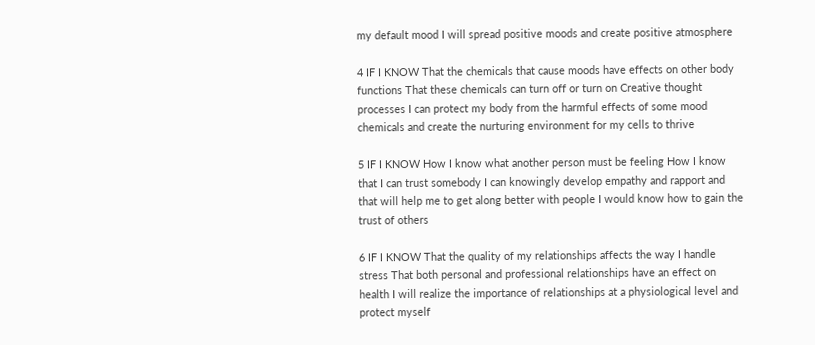my default mood I will spread positive moods and create positive atmosphere

4 IF I KNOW That the chemicals that cause moods have effects on other body functions That these chemicals can turn off or turn on Creative thought processes I can protect my body from the harmful effects of some mood chemicals and create the nurturing environment for my cells to thrive

5 IF I KNOW How I know what another person must be feeling How I know that I can trust somebody I can knowingly develop empathy and rapport and that will help me to get along better with people I would know how to gain the trust of others

6 IF I KNOW That the quality of my relationships affects the way I handle stress That both personal and professional relationships have an effect on health I will realize the importance of relationships at a physiological level and protect myself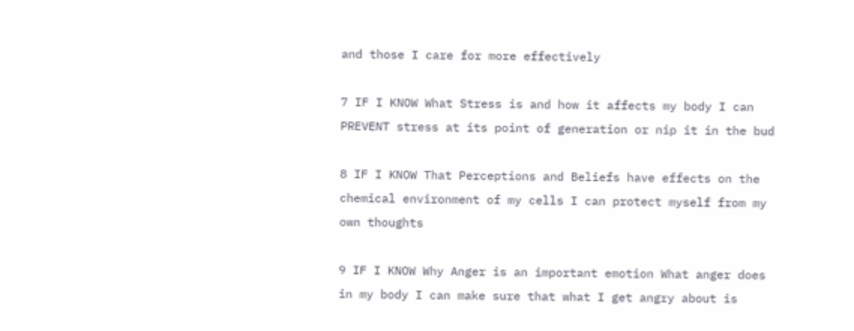and those I care for more effectively

7 IF I KNOW What Stress is and how it affects my body I can PREVENT stress at its point of generation or nip it in the bud

8 IF I KNOW That Perceptions and Beliefs have effects on the chemical environment of my cells I can protect myself from my own thoughts

9 IF I KNOW Why Anger is an important emotion What anger does in my body I can make sure that what I get angry about is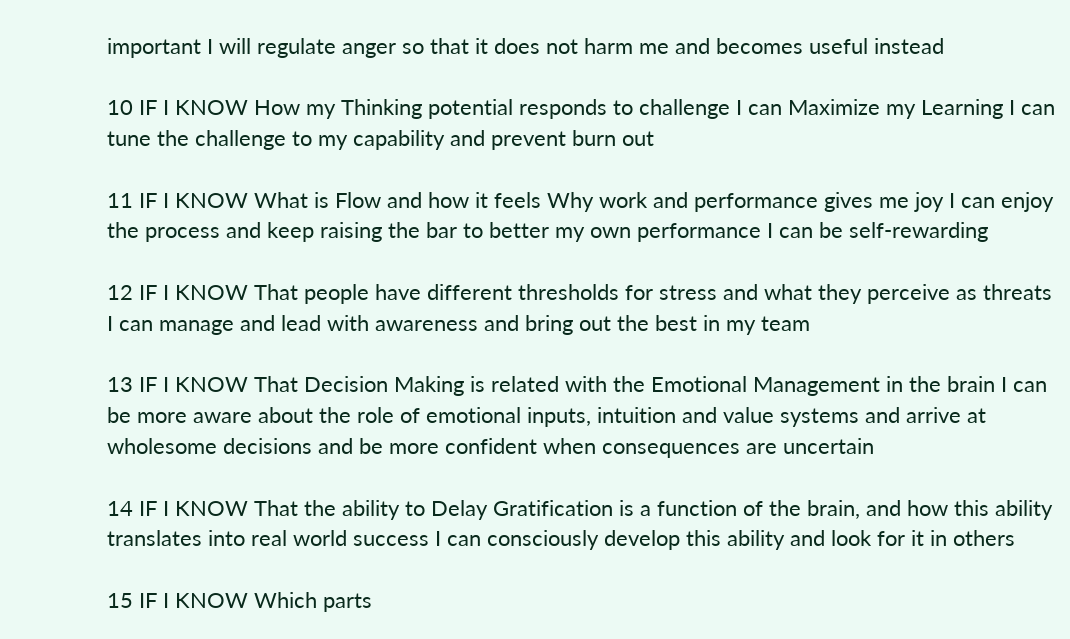important I will regulate anger so that it does not harm me and becomes useful instead

10 IF I KNOW How my Thinking potential responds to challenge I can Maximize my Learning I can tune the challenge to my capability and prevent burn out

11 IF I KNOW What is Flow and how it feels Why work and performance gives me joy I can enjoy the process and keep raising the bar to better my own performance I can be self-rewarding

12 IF I KNOW That people have different thresholds for stress and what they perceive as threats I can manage and lead with awareness and bring out the best in my team

13 IF I KNOW That Decision Making is related with the Emotional Management in the brain I can be more aware about the role of emotional inputs, intuition and value systems and arrive at wholesome decisions and be more confident when consequences are uncertain

14 IF I KNOW That the ability to Delay Gratification is a function of the brain, and how this ability translates into real world success I can consciously develop this ability and look for it in others

15 IF I KNOW Which parts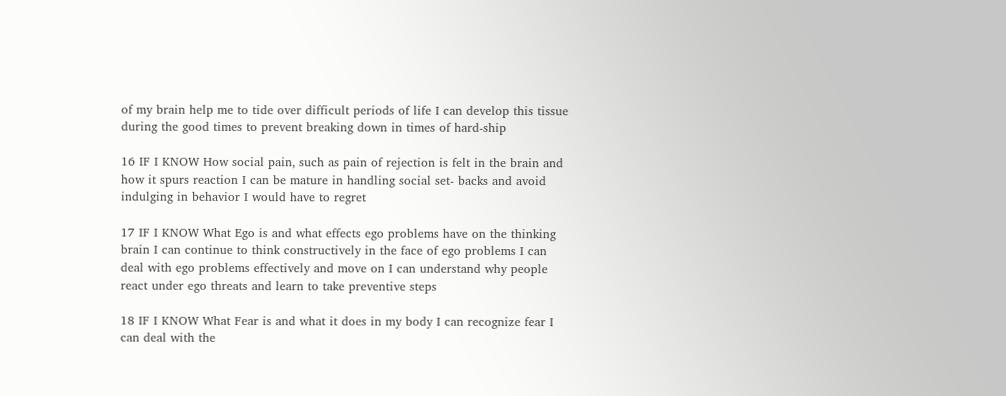of my brain help me to tide over difficult periods of life I can develop this tissue during the good times to prevent breaking down in times of hard-ship

16 IF I KNOW How social pain, such as pain of rejection is felt in the brain and how it spurs reaction I can be mature in handling social set- backs and avoid indulging in behavior I would have to regret

17 IF I KNOW What Ego is and what effects ego problems have on the thinking brain I can continue to think constructively in the face of ego problems I can deal with ego problems effectively and move on I can understand why people react under ego threats and learn to take preventive steps

18 IF I KNOW What Fear is and what it does in my body I can recognize fear I can deal with the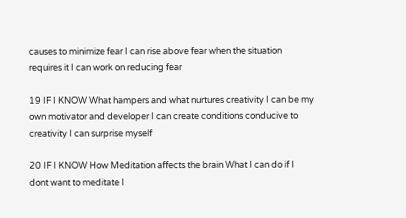causes to minimize fear I can rise above fear when the situation requires it I can work on reducing fear

19 IF I KNOW What hampers and what nurtures creativity I can be my own motivator and developer I can create conditions conducive to creativity I can surprise myself

20 IF I KNOW How Meditation affects the brain What I can do if I dont want to meditate I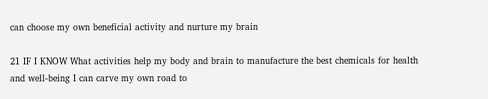can choose my own beneficial activity and nurture my brain

21 IF I KNOW What activities help my body and brain to manufacture the best chemicals for health and well-being I can carve my own road to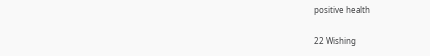positive health

22 Wishing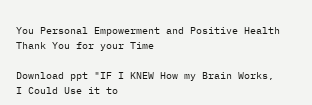You Personal Empowerment and Positive Health Thank You for your Time

Download ppt "IF I KNEW How my Brain Works, I Could Use it to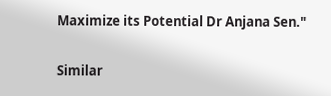Maximize its Potential Dr Anjana Sen."

Similar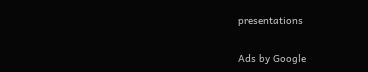presentations

Ads by Google